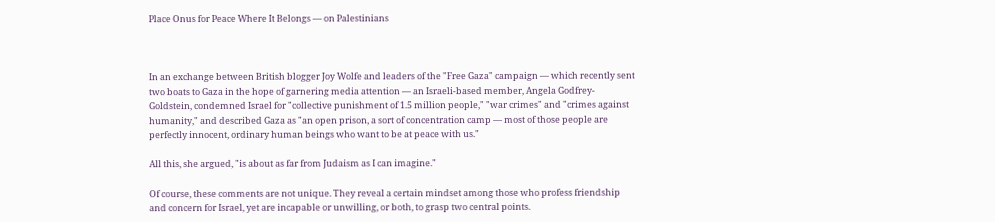Place Onus for Peace Where It Belongs — on Palestinians



In an exchange between British blogger Joy Wolfe and leaders of the "Free Gaza" campaign — which recently sent two boats to Gaza in the hope of garnering media attention — an Israeli-based member, Angela Godfrey-Goldstein, condemned Israel for "collective punishment of 1.5 million people," "war crimes" and "crimes against humanity," and described Gaza as "an open prison, a sort of concentration camp — most of those people are perfectly innocent, ordinary human beings who want to be at peace with us."

All this, she argued, "is about as far from Judaism as I can imagine."

Of course, these comments are not unique. They reveal a certain mindset among those who profess friendship and concern for Israel, yet are incapable or unwilling, or both, to grasp two central points.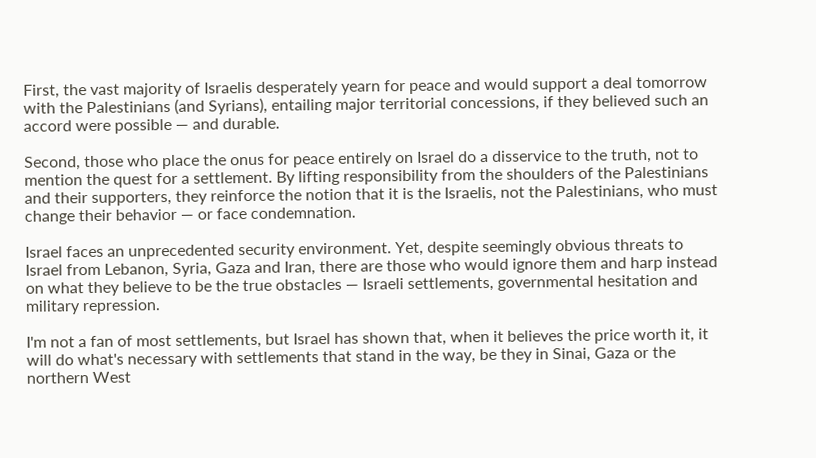First, the vast majority of Israelis desperately yearn for peace and would support a deal tomorrow with the Palestinians (and Syrians), entailing major territorial concessions, if they believed such an accord were possible — and durable.

Second, those who place the onus for peace entirely on Israel do a disservice to the truth, not to mention the quest for a settlement. By lifting responsibility from the shoulders of the Palestinians and their supporters, they reinforce the notion that it is the Israelis, not the Palestinians, who must change their behavior — or face condemnation.

Israel faces an unprecedented security environment. Yet, despite seemingly obvious threats to Israel from Lebanon, Syria, Gaza and Iran, there are those who would ignore them and harp instead on what they believe to be the true obstacles — Israeli settlements, governmental hesitation and military repression.

I'm not a fan of most settlements, but Israel has shown that, when it believes the price worth it, it will do what's necessary with settlements that stand in the way, be they in Sinai, Gaza or the northern West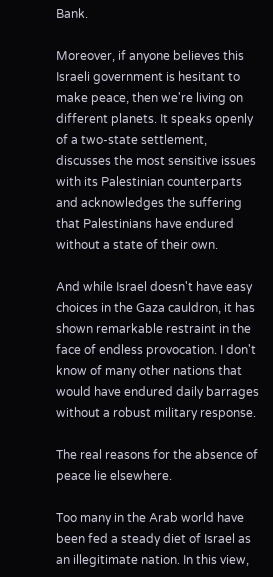Bank.

Moreover, if anyone believes this Israeli government is hesitant to make peace, then we're living on different planets. It speaks openly of a two-state settlement, discusses the most sensitive issues with its Palestinian counterparts and acknowledges the suffering that Palestinians have endured without a state of their own.

And while Israel doesn't have easy choices in the Gaza cauldron, it has shown remarkable restraint in the face of endless provocation. I don't know of many other nations that would have endured daily barrages without a robust military response.

The real reasons for the absence of peace lie elsewhere.

Too many in the Arab world have been fed a steady diet of Israel as an illegitimate nation. In this view,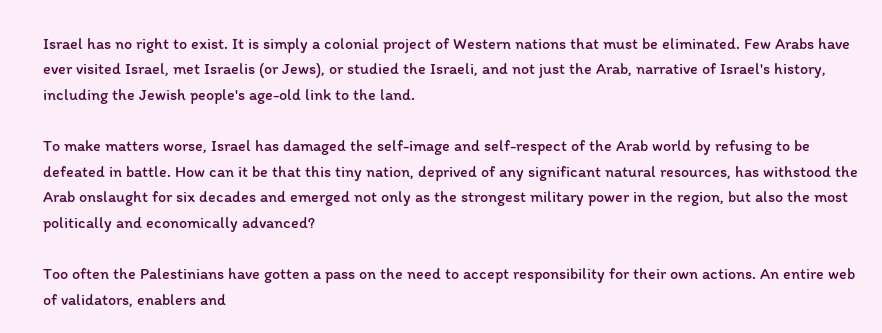Israel has no right to exist. It is simply a colonial project of Western nations that must be eliminated. Few Arabs have ever visited Israel, met Israelis (or Jews), or studied the Israeli, and not just the Arab, narrative of Israel's history, including the Jewish people's age-old link to the land.

To make matters worse, Israel has damaged the self-image and self-respect of the Arab world by refusing to be defeated in battle. How can it be that this tiny nation, deprived of any significant natural resources, has withstood the Arab onslaught for six decades and emerged not only as the strongest military power in the region, but also the most politically and economically advanced?

Too often the Palestinians have gotten a pass on the need to accept responsibility for their own actions. An entire web of validators, enablers and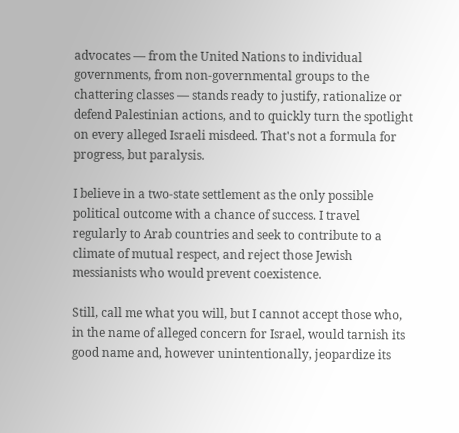advocates — from the United Nations to individual governments, from non-governmental groups to the chattering classes — stands ready to justify, rationalize or defend Palestinian actions, and to quickly turn the spotlight on every alleged Israeli misdeed. That's not a formula for progress, but paralysis.

I believe in a two-state settlement as the only possible political outcome with a chance of success. I travel regularly to Arab countries and seek to contribute to a climate of mutual respect, and reject those Jewish messianists who would prevent coexistence.

Still, call me what you will, but I cannot accept those who, in the name of alleged concern for Israel, would tarnish its good name and, however unintentionally, jeopardize its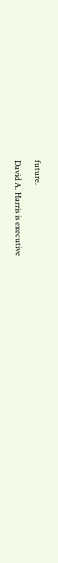future.

David A. Harris is executive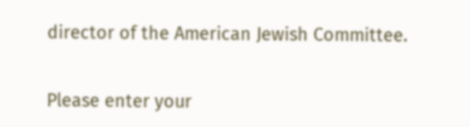director of the American Jewish Committee.


Please enter your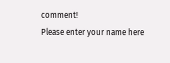comment!
Please enter your name here